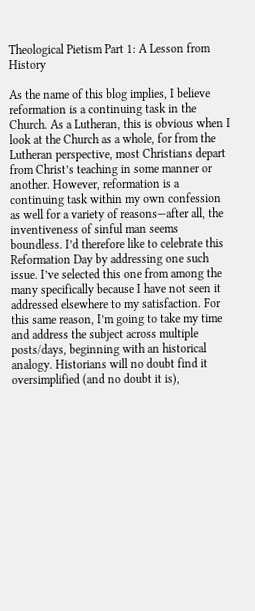Theological Pietism Part 1: A Lesson from History

As the name of this blog implies, I believe reformation is a continuing task in the Church. As a Lutheran, this is obvious when I look at the Church as a whole, for from the Lutheran perspective, most Christians depart from Christ’s teaching in some manner or another. However, reformation is a continuing task within my own confession as well for a variety of reasons—after all, the inventiveness of sinful man seems boundless. I’d therefore like to celebrate this Reformation Day by addressing one such issue. I’ve selected this one from among the many specifically because I have not seen it addressed elsewhere to my satisfaction. For this same reason, I’m going to take my time and address the subject across multiple posts/days, beginning with an historical analogy. Historians will no doubt find it oversimplified (and no doubt it is),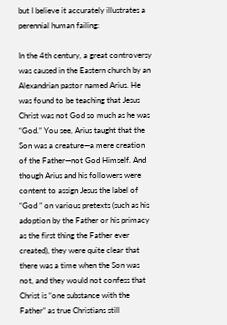but I believe it accurately illustrates a perennial human failing:

In the 4th century, a great controversy was caused in the Eastern church by an Alexandrian pastor named Arius. He was found to be teaching that Jesus Christ was not God so much as he was “God.” You see, Arius taught that the Son was a creature—a mere creation of the Father—not God Himself. And though Arius and his followers were content to assign Jesus the label of “God ” on various pretexts (such as his adoption by the Father or his primacy as the first thing the Father ever created), they were quite clear that there was a time when the Son was not, and they would not confess that Christ is “one substance with the Father” as true Christians still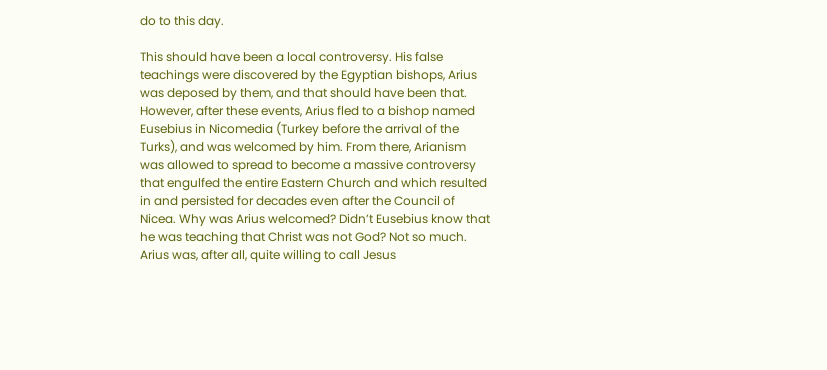do to this day.

This should have been a local controversy. His false teachings were discovered by the Egyptian bishops, Arius was deposed by them, and that should have been that. However, after these events, Arius fled to a bishop named Eusebius in Nicomedia (Turkey before the arrival of the Turks), and was welcomed by him. From there, Arianism was allowed to spread to become a massive controversy that engulfed the entire Eastern Church and which resulted in and persisted for decades even after the Council of Nicea. Why was Arius welcomed? Didn’t Eusebius know that he was teaching that Christ was not God? Not so much. Arius was, after all, quite willing to call Jesus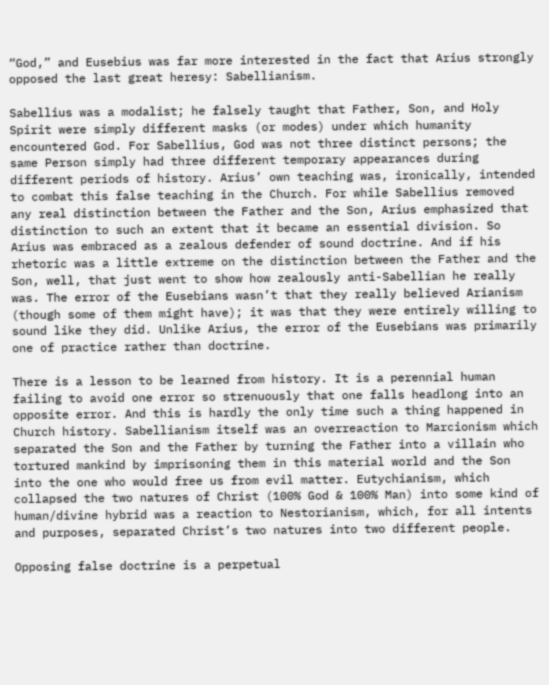“God,” and Eusebius was far more interested in the fact that Arius strongly opposed the last great heresy: Sabellianism.

Sabellius was a modalist; he falsely taught that Father, Son, and Holy Spirit were simply different masks (or modes) under which humanity encountered God. For Sabellius, God was not three distinct persons; the same Person simply had three different temporary appearances during different periods of history. Arius’ own teaching was, ironically, intended to combat this false teaching in the Church. For while Sabellius removed any real distinction between the Father and the Son, Arius emphasized that distinction to such an extent that it became an essential division. So Arius was embraced as a zealous defender of sound doctrine. And if his rhetoric was a little extreme on the distinction between the Father and the Son, well, that just went to show how zealously anti-Sabellian he really was. The error of the Eusebians wasn’t that they really believed Arianism (though some of them might have); it was that they were entirely willing to sound like they did. Unlike Arius, the error of the Eusebians was primarily one of practice rather than doctrine.

There is a lesson to be learned from history. It is a perennial human failing to avoid one error so strenuously that one falls headlong into an opposite error. And this is hardly the only time such a thing happened in Church history. Sabellianism itself was an overreaction to Marcionism which separated the Son and the Father by turning the Father into a villain who tortured mankind by imprisoning them in this material world and the Son into the one who would free us from evil matter. Eutychianism, which collapsed the two natures of Christ (100% God & 100% Man) into some kind of human/divine hybrid was a reaction to Nestorianism, which, for all intents and purposes, separated Christ’s two natures into two different people.

Opposing false doctrine is a perpetual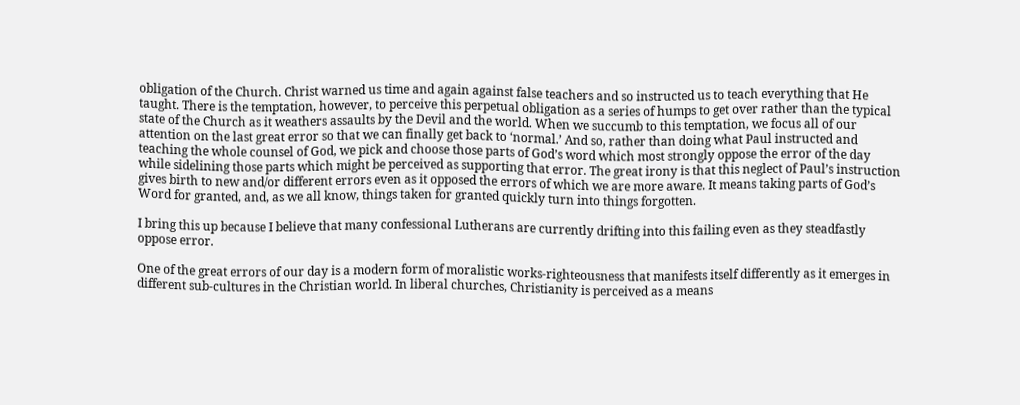obligation of the Church. Christ warned us time and again against false teachers and so instructed us to teach everything that He taught. There is the temptation, however, to perceive this perpetual obligation as a series of humps to get over rather than the typical state of the Church as it weathers assaults by the Devil and the world. When we succumb to this temptation, we focus all of our attention on the last great error so that we can finally get back to ‘normal.’ And so, rather than doing what Paul instructed and teaching the whole counsel of God, we pick and choose those parts of God’s word which most strongly oppose the error of the day while sidelining those parts which might be perceived as supporting that error. The great irony is that this neglect of Paul’s instruction gives birth to new and/or different errors even as it opposed the errors of which we are more aware. It means taking parts of God’s Word for granted, and, as we all know, things taken for granted quickly turn into things forgotten.

I bring this up because I believe that many confessional Lutherans are currently drifting into this failing even as they steadfastly oppose error.

One of the great errors of our day is a modern form of moralistic works-righteousness that manifests itself differently as it emerges in different sub-cultures in the Christian world. In liberal churches, Christianity is perceived as a means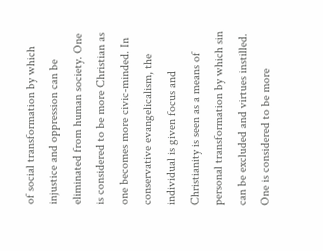of social transformation by which injustice and oppression can be eliminated from human society. One is considered to be more Christian as one becomes more civic-minded. In conservative evangelicalism, the individual is given focus and Christianity is seen as a means of personal transformation by which sin can be excluded and virtues instilled. One is considered to be more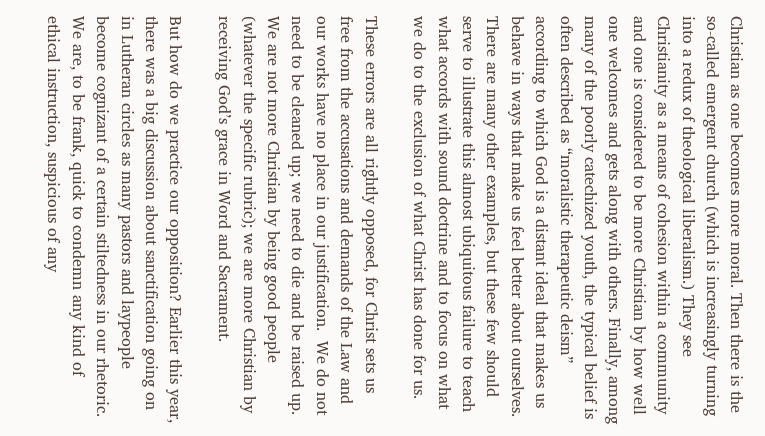Christian as one becomes more moral. Then there is the so-called emergent church (which is increasingly turning into a redux of theological liberalism.) They see Christianity as a means of cohesion within a community and one is considered to be more Christian by how well one welcomes and gets along with others. Finally, among many of the poorly catechized youth, the typical belief is often described as “moralistic therapeutic deism” according to which God is a distant ideal that makes us behave in ways that make us feel better about ourselves. There are many other examples, but these few should serve to illustrate this almost ubiquitous failure to teach what accords with sound doctrine and to focus on what we do to the exclusion of what Christ has done for us.

These errors are all rightly opposed, for Christ sets us free from the accusations and demands of the Law and our works have no place in our justification.  We do not need to be cleaned up; we need to die and be raised up.  We are not more Christian by being good people (whatever the specific rubric); we are more Christian by receiving God’s grace in Word and Sacrament.

But how do we practice our opposition? Earlier this year, there was a big discussion about sanctification going on in Lutheran circles as many pastors and laypeople become cognizant of a certain stiltedness in our rhetoric. We are, to be frank, quick to condemn any kind of ethical instruction, suspicious of any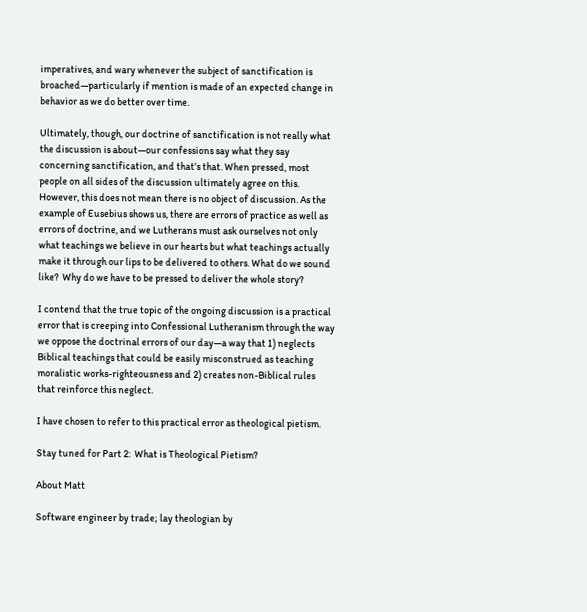imperatives, and wary whenever the subject of sanctification is broached—particularly if mention is made of an expected change in behavior as we do better over time.

Ultimately, though, our doctrine of sanctification is not really what the discussion is about—our confessions say what they say concerning sanctification, and that’s that. When pressed, most people on all sides of the discussion ultimately agree on this. However, this does not mean there is no object of discussion. As the example of Eusebius shows us, there are errors of practice as well as errors of doctrine, and we Lutherans must ask ourselves not only what teachings we believe in our hearts but what teachings actually make it through our lips to be delivered to others. What do we sound like?  Why do we have to be pressed to deliver the whole story?

I contend that the true topic of the ongoing discussion is a practical error that is creeping into Confessional Lutheranism through the way we oppose the doctrinal errors of our day—a way that 1) neglects Biblical teachings that could be easily misconstrued as teaching moralistic works-righteousness and 2) creates non-Biblical rules that reinforce this neglect.

I have chosen to refer to this practical error as theological pietism.

Stay tuned for Part 2:  What is Theological Pietism?

About Matt

Software engineer by trade; lay theologian by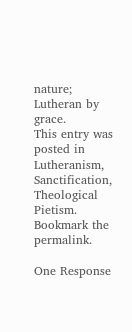nature; Lutheran by grace.
This entry was posted in Lutheranism, Sanctification, Theological Pietism. Bookmark the permalink.

One Response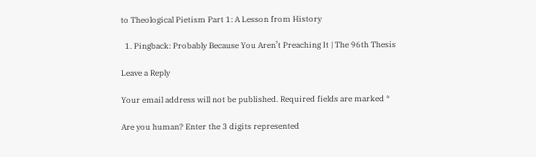to Theological Pietism Part 1: A Lesson from History

  1. Pingback: Probably Because You Aren’t Preaching It | The 96th Thesis

Leave a Reply

Your email address will not be published. Required fields are marked *

Are you human? Enter the 3 digits represented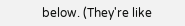below. (They're like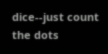dice--just count the dots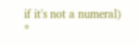if it's not a numeral) *